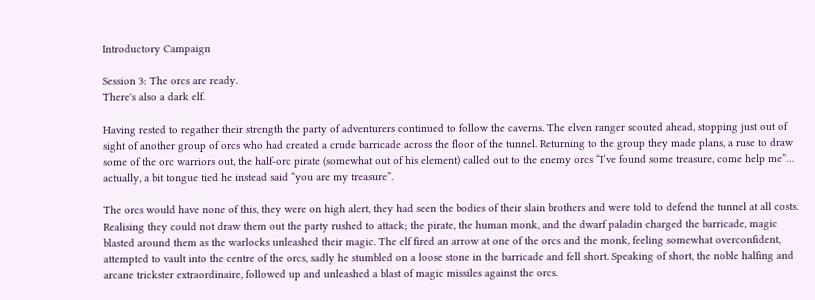Introductory Campaign

Session 3: The orcs are ready.
There's also a dark elf.

Having rested to regather their strength the party of adventurers continued to follow the caverns. The elven ranger scouted ahead, stopping just out of sight of another group of orcs who had created a crude barricade across the floor of the tunnel. Returning to the group they made plans, a ruse to draw some of the orc warriors out, the half-orc pirate (somewhat out of his element) called out to the enemy orcs “I’ve found some treasure, come help me”… actually, a bit tongue tied he instead said “you are my treasure”.

The orcs would have none of this, they were on high alert, they had seen the bodies of their slain brothers and were told to defend the tunnel at all costs. Realising they could not draw them out the party rushed to attack; the pirate, the human monk, and the dwarf paladin charged the barricade, magic blasted around them as the warlocks unleashed their magic. The elf fired an arrow at one of the orcs and the monk, feeling somewhat overconfident, attempted to vault into the centre of the orcs, sadly he stumbled on a loose stone in the barricade and fell short. Speaking of short, the noble halfing and arcane trickster extraordinaire, followed up and unleashed a blast of magic missiles against the orcs.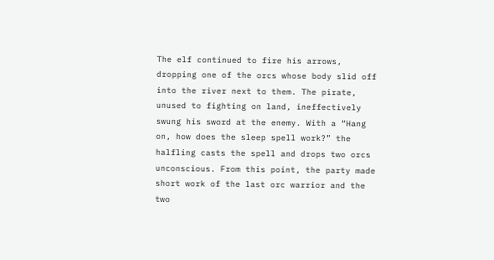The elf continued to fire his arrows, dropping one of the orcs whose body slid off into the river next to them. The pirate, unused to fighting on land, ineffectively swung his sword at the enemy. With a “Hang on, how does the sleep spell work?” the halfling casts the spell and drops two orcs unconscious. From this point, the party made short work of the last orc warrior and the two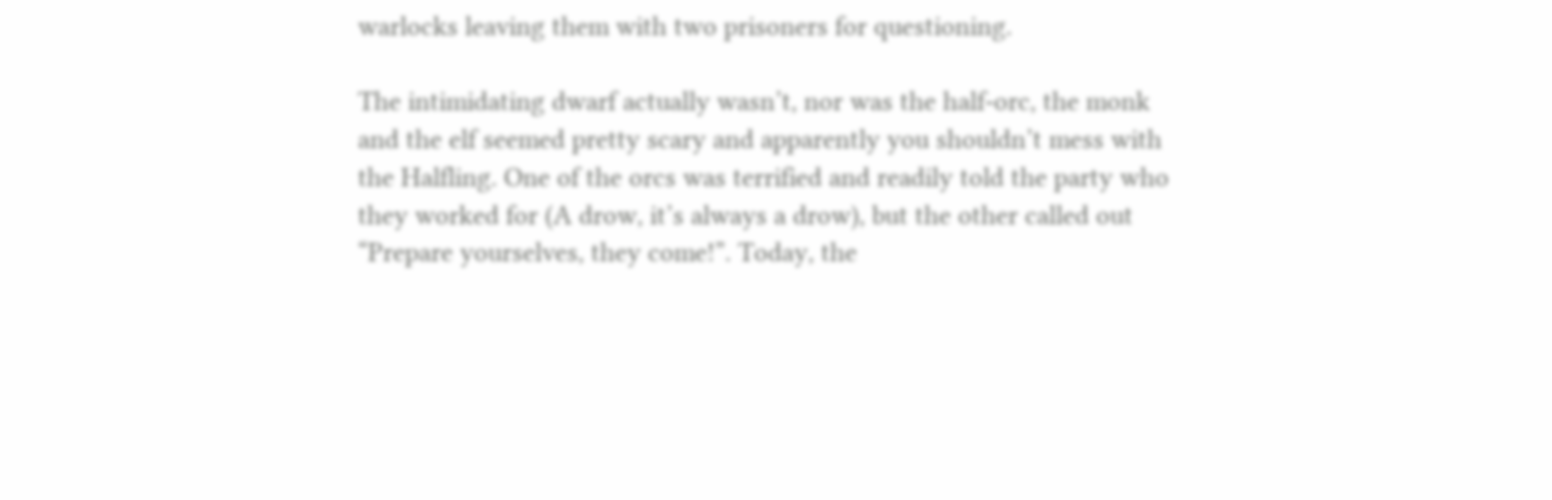warlocks leaving them with two prisoners for questioning.

The intimidating dwarf actually wasn’t, nor was the half-orc, the monk and the elf seemed pretty scary and apparently you shouldn’t mess with the Halfling. One of the orcs was terrified and readily told the party who they worked for (A drow, it’s always a drow), but the other called out “Prepare yourselves, they come!”. Today, the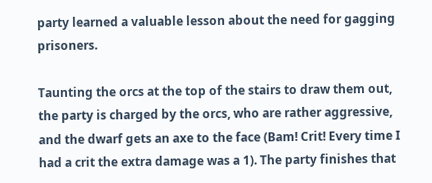party learned a valuable lesson about the need for gagging prisoners.

Taunting the orcs at the top of the stairs to draw them out, the party is charged by the orcs, who are rather aggressive, and the dwarf gets an axe to the face (Bam! Crit! Every time I had a crit the extra damage was a 1). The party finishes that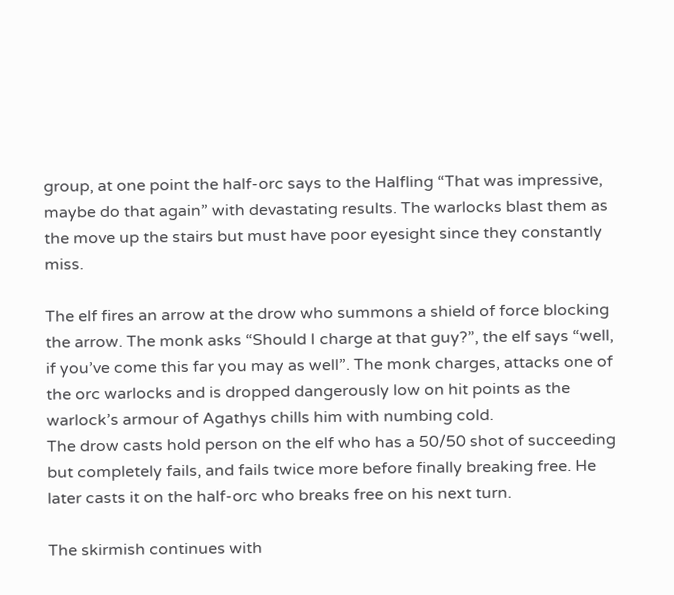group, at one point the half-orc says to the Halfling “That was impressive, maybe do that again” with devastating results. The warlocks blast them as the move up the stairs but must have poor eyesight since they constantly miss.

The elf fires an arrow at the drow who summons a shield of force blocking the arrow. The monk asks “Should I charge at that guy?”, the elf says “well, if you’ve come this far you may as well”. The monk charges, attacks one of the orc warlocks and is dropped dangerously low on hit points as the warlock’s armour of Agathys chills him with numbing cold.
The drow casts hold person on the elf who has a 50/50 shot of succeeding but completely fails, and fails twice more before finally breaking free. He later casts it on the half-orc who breaks free on his next turn.

The skirmish continues with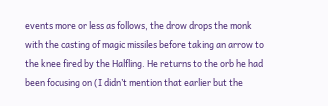events more or less as follows, the drow drops the monk with the casting of magic missiles before taking an arrow to the knee fired by the Halfling. He returns to the orb he had been focusing on (I didn’t mention that earlier but the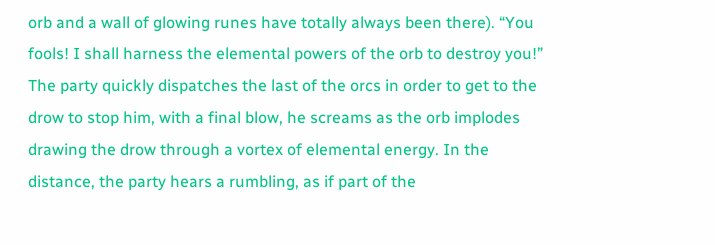orb and a wall of glowing runes have totally always been there). “You fools! I shall harness the elemental powers of the orb to destroy you!” The party quickly dispatches the last of the orcs in order to get to the drow to stop him, with a final blow, he screams as the orb implodes drawing the drow through a vortex of elemental energy. In the distance, the party hears a rumbling, as if part of the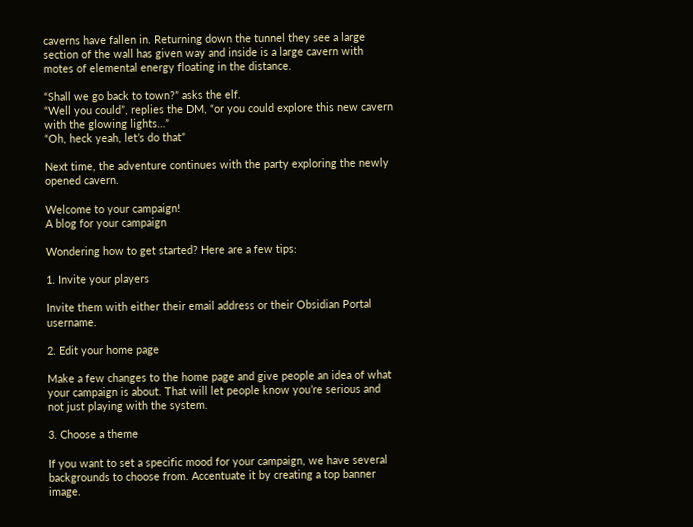caverns have fallen in. Returning down the tunnel they see a large section of the wall has given way and inside is a large cavern with motes of elemental energy floating in the distance.

“Shall we go back to town?” asks the elf.
“Well you could”, replies the DM, “or you could explore this new cavern with the glowing lights…”
“Oh, heck yeah, let’s do that”

Next time, the adventure continues with the party exploring the newly opened cavern.

Welcome to your campaign!
A blog for your campaign

Wondering how to get started? Here are a few tips:

1. Invite your players

Invite them with either their email address or their Obsidian Portal username.

2. Edit your home page

Make a few changes to the home page and give people an idea of what your campaign is about. That will let people know you’re serious and not just playing with the system.

3. Choose a theme

If you want to set a specific mood for your campaign, we have several backgrounds to choose from. Accentuate it by creating a top banner image.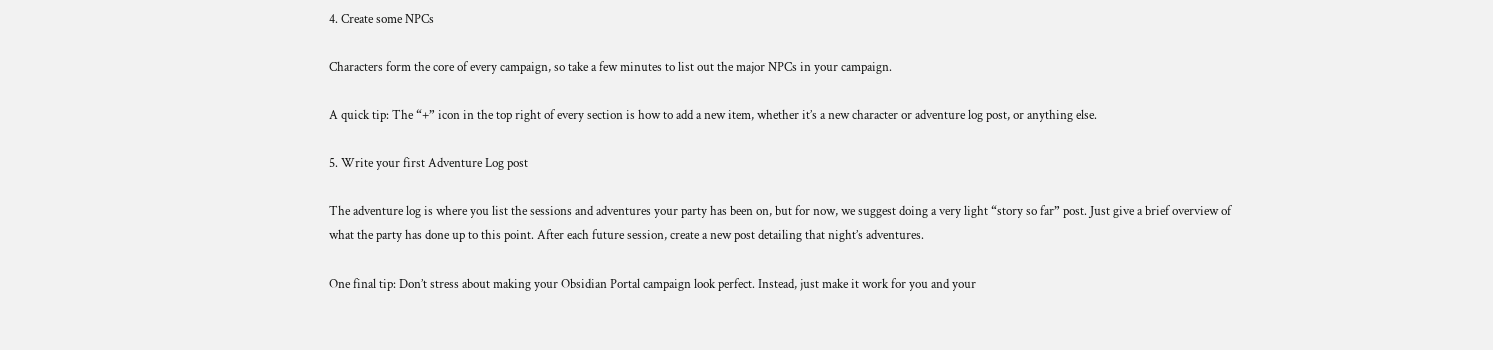4. Create some NPCs

Characters form the core of every campaign, so take a few minutes to list out the major NPCs in your campaign.

A quick tip: The “+” icon in the top right of every section is how to add a new item, whether it’s a new character or adventure log post, or anything else.

5. Write your first Adventure Log post

The adventure log is where you list the sessions and adventures your party has been on, but for now, we suggest doing a very light “story so far” post. Just give a brief overview of what the party has done up to this point. After each future session, create a new post detailing that night’s adventures.

One final tip: Don’t stress about making your Obsidian Portal campaign look perfect. Instead, just make it work for you and your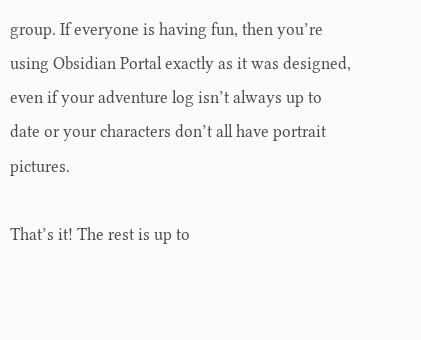group. If everyone is having fun, then you’re using Obsidian Portal exactly as it was designed, even if your adventure log isn’t always up to date or your characters don’t all have portrait pictures.

That’s it! The rest is up to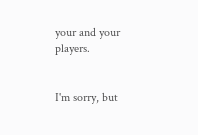your and your players.


I'm sorry, but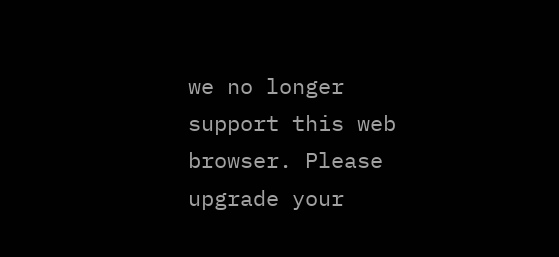we no longer support this web browser. Please upgrade your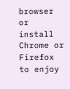browser or install Chrome or Firefox to enjoy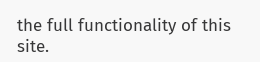the full functionality of this site.